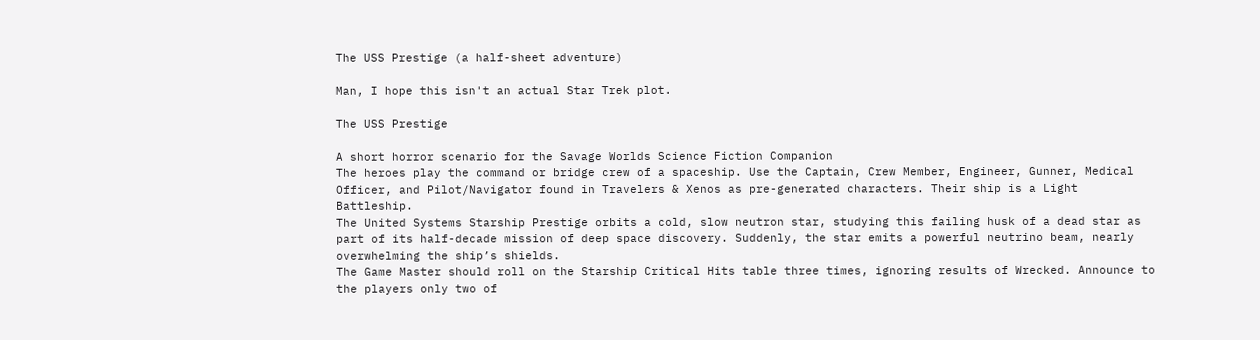The USS Prestige (a half-sheet adventure)

Man, I hope this isn't an actual Star Trek plot.

The USS Prestige

A short horror scenario for the Savage Worlds Science Fiction Companion
The heroes play the command or bridge crew of a spaceship. Use the Captain, Crew Member, Engineer, Gunner, Medical Officer, and Pilot/Navigator found in Travelers & Xenos as pre-generated characters. Their ship is a Light Battleship.
The United Systems Starship Prestige orbits a cold, slow neutron star, studying this failing husk of a dead star as part of its half-decade mission of deep space discovery. Suddenly, the star emits a powerful neutrino beam, nearly overwhelming the ship’s shields.
The Game Master should roll on the Starship Critical Hits table three times, ignoring results of Wrecked. Announce to the players only two of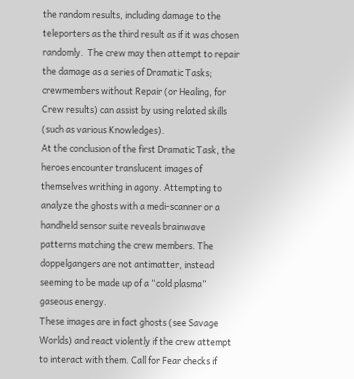the random results, including damage to the teleporters as the third result as if it was chosen randomly.  The crew may then attempt to repair the damage as a series of Dramatic Tasks; crewmembers without Repair (or Healing, for Crew results) can assist by using related skills (such as various Knowledges).
At the conclusion of the first Dramatic Task, the heroes encounter translucent images of themselves writhing in agony. Attempting to analyze the ghosts with a medi-scanner or a handheld sensor suite reveals brainwave patterns matching the crew members. The doppelgangers are not antimatter, instead seeming to be made up of a “cold plasma” gaseous energy.
These images are in fact ghosts (see Savage Worlds) and react violently if the crew attempt to interact with them. Call for Fear checks if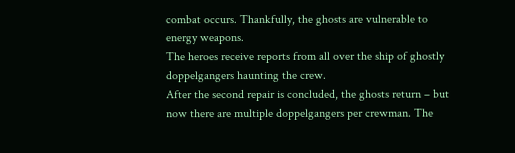combat occurs. Thankfully, the ghosts are vulnerable to energy weapons.
The heroes receive reports from all over the ship of ghostly doppelgangers haunting the crew.
After the second repair is concluded, the ghosts return – but now there are multiple doppelgangers per crewman. The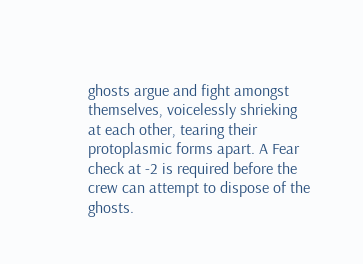ghosts argue and fight amongst themselves, voicelessly shrieking at each other, tearing their protoplasmic forms apart. A Fear check at -2 is required before the crew can attempt to dispose of the ghosts.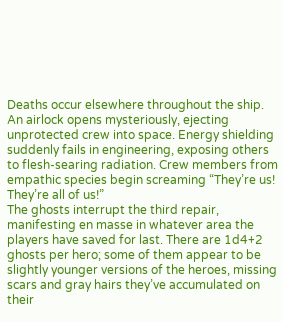Deaths occur elsewhere throughout the ship. An airlock opens mysteriously, ejecting unprotected crew into space. Energy shielding suddenly fails in engineering, exposing others to flesh-searing radiation. Crew members from empathic species begin screaming “They’re us! They’re all of us!”
The ghosts interrupt the third repair, manifesting en masse in whatever area the players have saved for last. There are 1d4+2 ghosts per hero; some of them appear to be slightly younger versions of the heroes, missing scars and gray hairs they’ve accumulated on their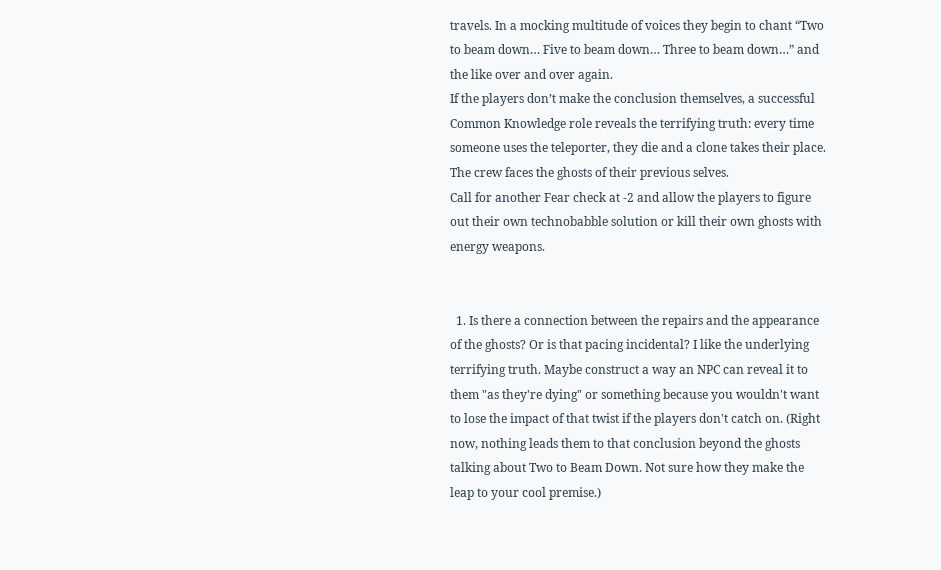travels. In a mocking multitude of voices they begin to chant “Two to beam down… Five to beam down… Three to beam down…” and the like over and over again.
If the players don’t make the conclusion themselves, a successful Common Knowledge role reveals the terrifying truth: every time someone uses the teleporter, they die and a clone takes their place. The crew faces the ghosts of their previous selves.
Call for another Fear check at -2 and allow the players to figure out their own technobabble solution or kill their own ghosts with energy weapons.


  1. Is there a connection between the repairs and the appearance of the ghosts? Or is that pacing incidental? I like the underlying terrifying truth. Maybe construct a way an NPC can reveal it to them "as they're dying" or something because you wouldn't want to lose the impact of that twist if the players don't catch on. (Right now, nothing leads them to that conclusion beyond the ghosts talking about Two to Beam Down. Not sure how they make the leap to your cool premise.)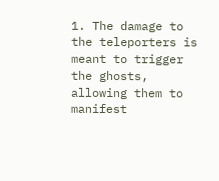1. The damage to the teleporters is meant to trigger the ghosts, allowing them to manifest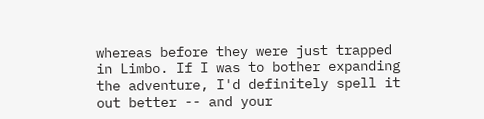whereas before they were just trapped in Limbo. If I was to bother expanding the adventure, I'd definitely spell it out better -- and your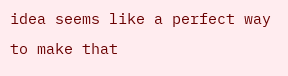idea seems like a perfect way to make that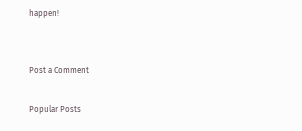happen!


Post a Comment

Popular Posts